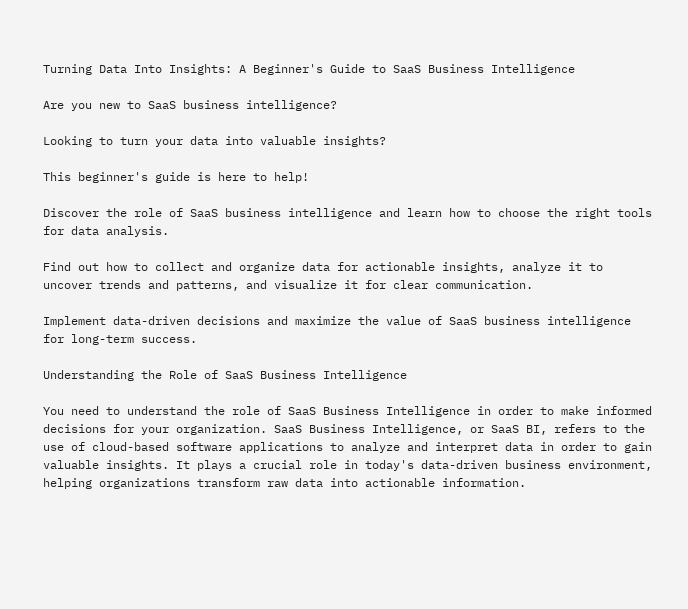Turning Data Into Insights: A Beginner's Guide to SaaS Business Intelligence

Are you new to SaaS business intelligence?

Looking to turn your data into valuable insights?

This beginner's guide is here to help!

Discover the role of SaaS business intelligence and learn how to choose the right tools for data analysis.

Find out how to collect and organize data for actionable insights, analyze it to uncover trends and patterns, and visualize it for clear communication.

Implement data-driven decisions and maximize the value of SaaS business intelligence for long-term success.

Understanding the Role of SaaS Business Intelligence

You need to understand the role of SaaS Business Intelligence in order to make informed decisions for your organization. SaaS Business Intelligence, or SaaS BI, refers to the use of cloud-based software applications to analyze and interpret data in order to gain valuable insights. It plays a crucial role in today's data-driven business environment, helping organizations transform raw data into actionable information.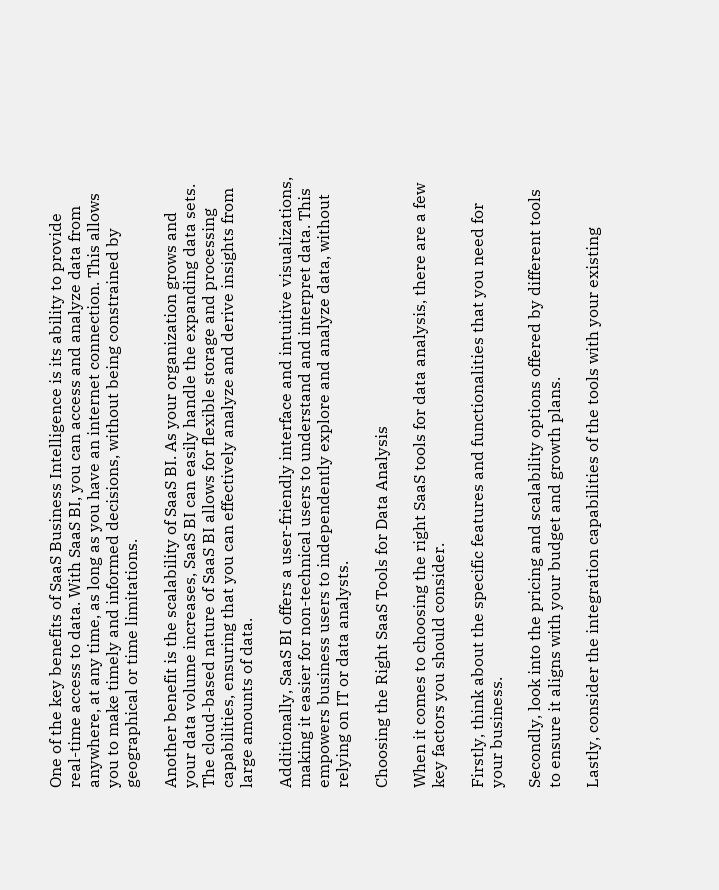One of the key benefits of SaaS Business Intelligence is its ability to provide real-time access to data. With SaaS BI, you can access and analyze data from anywhere, at any time, as long as you have an internet connection. This allows you to make timely and informed decisions, without being constrained by geographical or time limitations.

Another benefit is the scalability of SaaS BI. As your organization grows and your data volume increases, SaaS BI can easily handle the expanding data sets. The cloud-based nature of SaaS BI allows for flexible storage and processing capabilities, ensuring that you can effectively analyze and derive insights from large amounts of data.

Additionally, SaaS BI offers a user-friendly interface and intuitive visualizations, making it easier for non-technical users to understand and interpret data. This empowers business users to independently explore and analyze data, without relying on IT or data analysts.

Choosing the Right SaaS Tools for Data Analysis

When it comes to choosing the right SaaS tools for data analysis, there are a few key factors you should consider.

Firstly, think about the specific features and functionalities that you need for your business.

Secondly, look into the pricing and scalability options offered by different tools to ensure it aligns with your budget and growth plans.

Lastly, consider the integration capabilities of the tools with your existing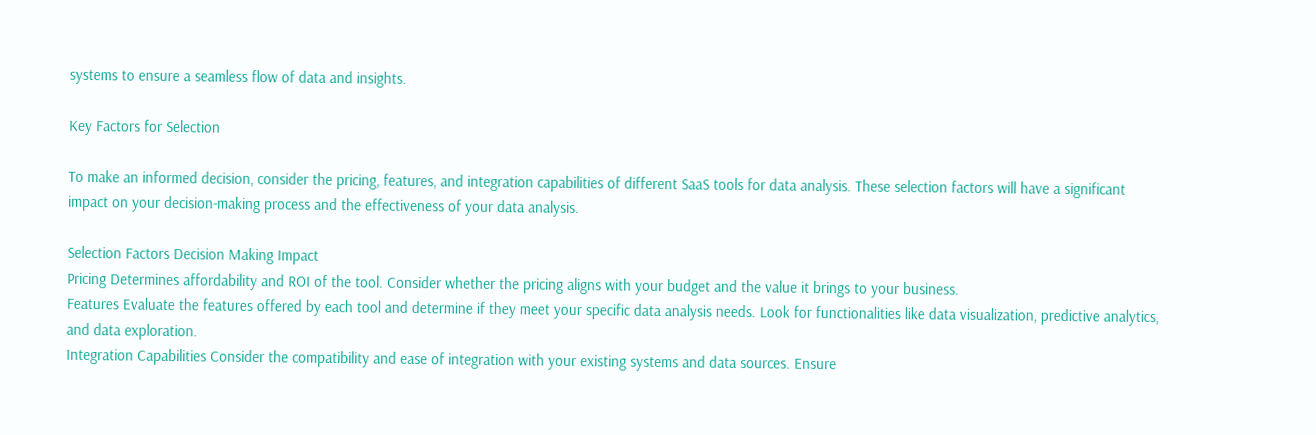systems to ensure a seamless flow of data and insights.

Key Factors for Selection

To make an informed decision, consider the pricing, features, and integration capabilities of different SaaS tools for data analysis. These selection factors will have a significant impact on your decision-making process and the effectiveness of your data analysis.

Selection Factors Decision Making Impact
Pricing Determines affordability and ROI of the tool. Consider whether the pricing aligns with your budget and the value it brings to your business.
Features Evaluate the features offered by each tool and determine if they meet your specific data analysis needs. Look for functionalities like data visualization, predictive analytics, and data exploration.
Integration Capabilities Consider the compatibility and ease of integration with your existing systems and data sources. Ensure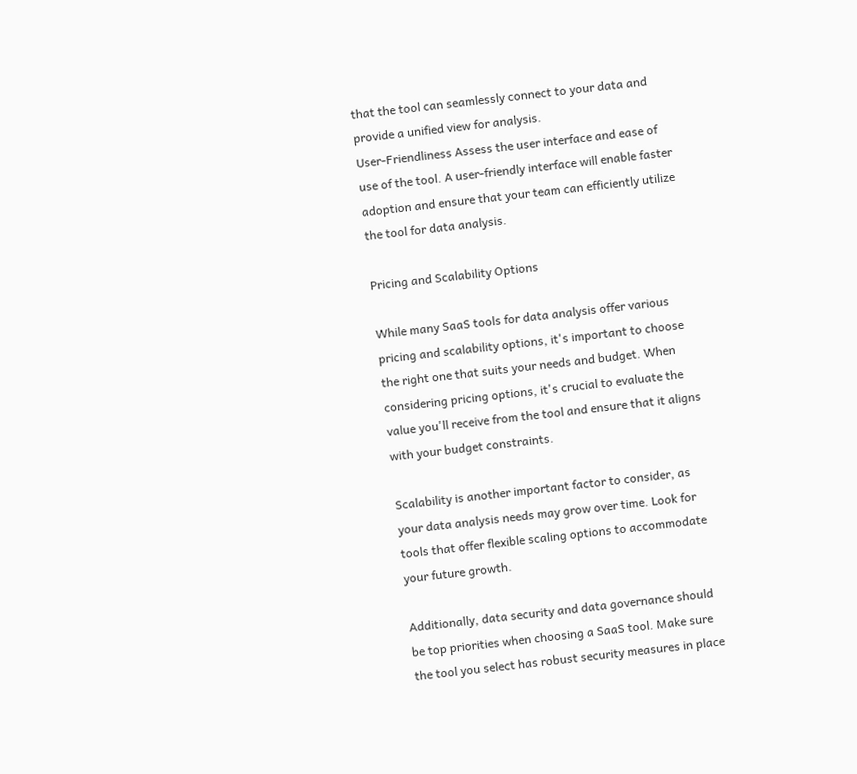that the tool can seamlessly connect to your data and provide a unified view for analysis.
User-Friendliness Assess the user interface and ease of use of the tool. A user-friendly interface will enable faster adoption and ensure that your team can efficiently utilize the tool for data analysis.

Pricing and Scalability Options

While many SaaS tools for data analysis offer various pricing and scalability options, it's important to choose the right one that suits your needs and budget. When considering pricing options, it's crucial to evaluate the value you'll receive from the tool and ensure that it aligns with your budget constraints.

Scalability is another important factor to consider, as your data analysis needs may grow over time. Look for tools that offer flexible scaling options to accommodate your future growth.

Additionally, data security and data governance should be top priorities when choosing a SaaS tool. Make sure the tool you select has robust security measures in place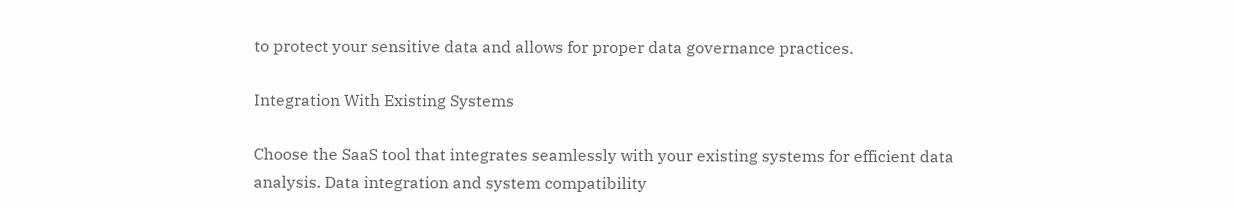to protect your sensitive data and allows for proper data governance practices.

Integration With Existing Systems

Choose the SaaS tool that integrates seamlessly with your existing systems for efficient data analysis. Data integration and system compatibility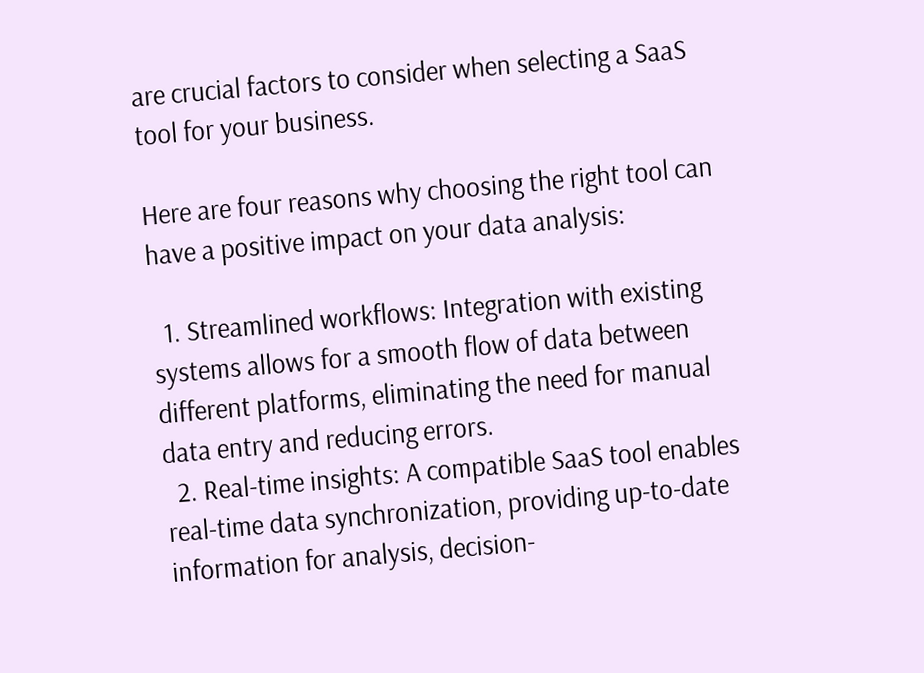are crucial factors to consider when selecting a SaaS tool for your business.

Here are four reasons why choosing the right tool can have a positive impact on your data analysis:

  1. Streamlined workflows: Integration with existing systems allows for a smooth flow of data between different platforms, eliminating the need for manual data entry and reducing errors.
  2. Real-time insights: A compatible SaaS tool enables real-time data synchronization, providing up-to-date information for analysis, decision-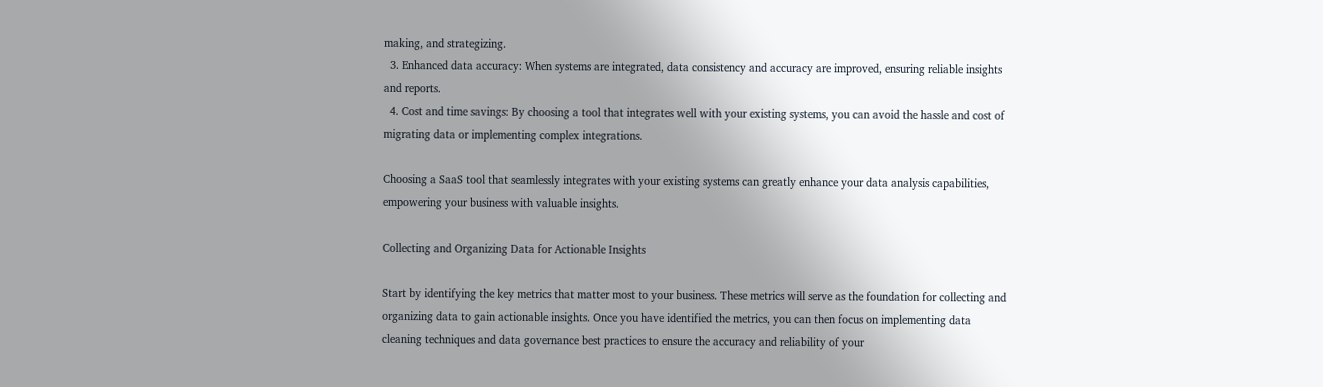making, and strategizing.
  3. Enhanced data accuracy: When systems are integrated, data consistency and accuracy are improved, ensuring reliable insights and reports.
  4. Cost and time savings: By choosing a tool that integrates well with your existing systems, you can avoid the hassle and cost of migrating data or implementing complex integrations.

Choosing a SaaS tool that seamlessly integrates with your existing systems can greatly enhance your data analysis capabilities, empowering your business with valuable insights.

Collecting and Organizing Data for Actionable Insights

Start by identifying the key metrics that matter most to your business. These metrics will serve as the foundation for collecting and organizing data to gain actionable insights. Once you have identified the metrics, you can then focus on implementing data cleaning techniques and data governance best practices to ensure the accuracy and reliability of your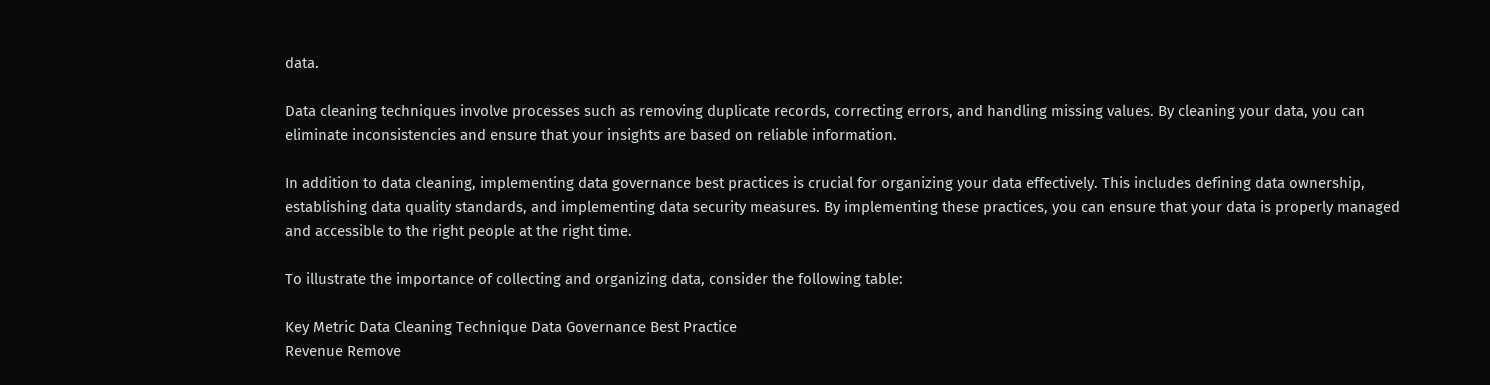data.

Data cleaning techniques involve processes such as removing duplicate records, correcting errors, and handling missing values. By cleaning your data, you can eliminate inconsistencies and ensure that your insights are based on reliable information.

In addition to data cleaning, implementing data governance best practices is crucial for organizing your data effectively. This includes defining data ownership, establishing data quality standards, and implementing data security measures. By implementing these practices, you can ensure that your data is properly managed and accessible to the right people at the right time.

To illustrate the importance of collecting and organizing data, consider the following table:

Key Metric Data Cleaning Technique Data Governance Best Practice
Revenue Remove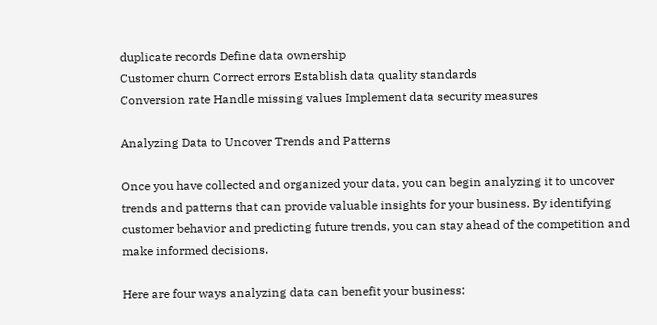duplicate records Define data ownership
Customer churn Correct errors Establish data quality standards
Conversion rate Handle missing values Implement data security measures

Analyzing Data to Uncover Trends and Patterns

Once you have collected and organized your data, you can begin analyzing it to uncover trends and patterns that can provide valuable insights for your business. By identifying customer behavior and predicting future trends, you can stay ahead of the competition and make informed decisions.

Here are four ways analyzing data can benefit your business: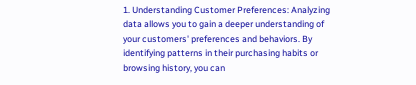1. Understanding Customer Preferences: Analyzing data allows you to gain a deeper understanding of your customers' preferences and behaviors. By identifying patterns in their purchasing habits or browsing history, you can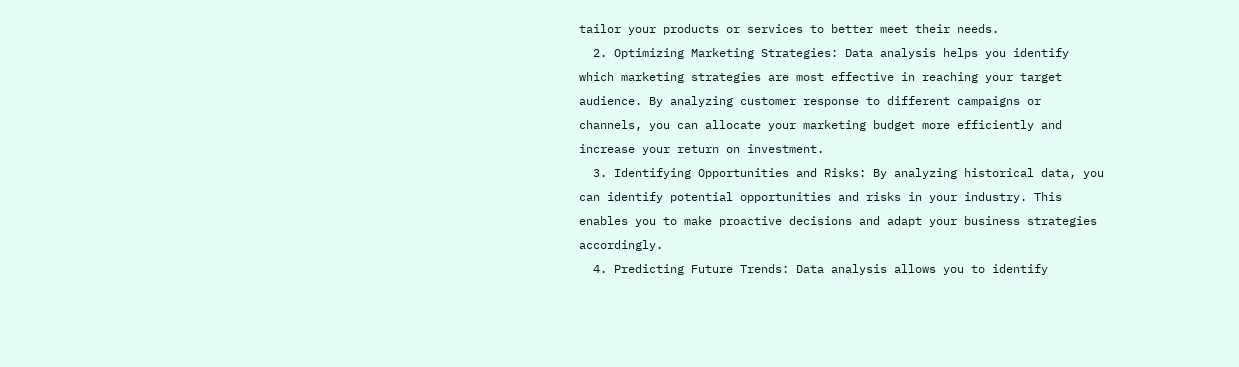tailor your products or services to better meet their needs.
  2. Optimizing Marketing Strategies: Data analysis helps you identify which marketing strategies are most effective in reaching your target audience. By analyzing customer response to different campaigns or channels, you can allocate your marketing budget more efficiently and increase your return on investment.
  3. Identifying Opportunities and Risks: By analyzing historical data, you can identify potential opportunities and risks in your industry. This enables you to make proactive decisions and adapt your business strategies accordingly.
  4. Predicting Future Trends: Data analysis allows you to identify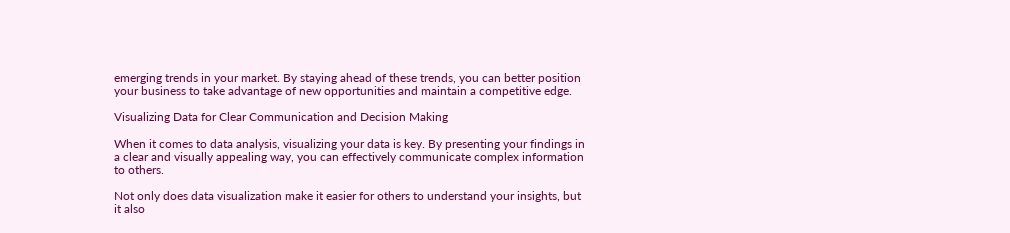emerging trends in your market. By staying ahead of these trends, you can better position your business to take advantage of new opportunities and maintain a competitive edge.

Visualizing Data for Clear Communication and Decision Making

When it comes to data analysis, visualizing your data is key. By presenting your findings in a clear and visually appealing way, you can effectively communicate complex information to others.

Not only does data visualization make it easier for others to understand your insights, but it also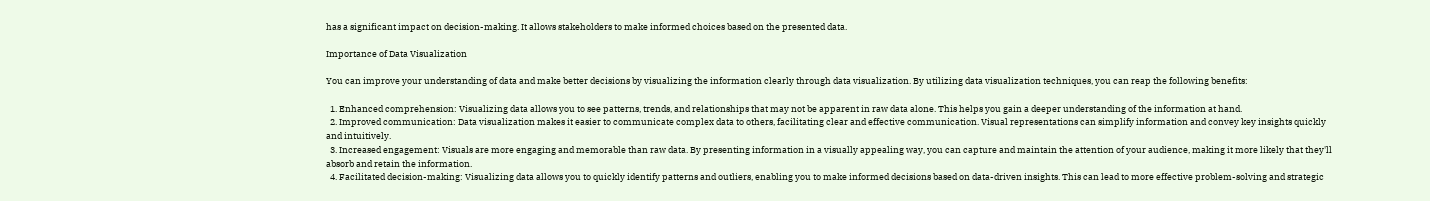has a significant impact on decision-making. It allows stakeholders to make informed choices based on the presented data.

Importance of Data Visualization

You can improve your understanding of data and make better decisions by visualizing the information clearly through data visualization. By utilizing data visualization techniques, you can reap the following benefits:

  1. Enhanced comprehension: Visualizing data allows you to see patterns, trends, and relationships that may not be apparent in raw data alone. This helps you gain a deeper understanding of the information at hand.
  2. Improved communication: Data visualization makes it easier to communicate complex data to others, facilitating clear and effective communication. Visual representations can simplify information and convey key insights quickly and intuitively.
  3. Increased engagement: Visuals are more engaging and memorable than raw data. By presenting information in a visually appealing way, you can capture and maintain the attention of your audience, making it more likely that they'll absorb and retain the information.
  4. Facilitated decision-making: Visualizing data allows you to quickly identify patterns and outliers, enabling you to make informed decisions based on data-driven insights. This can lead to more effective problem-solving and strategic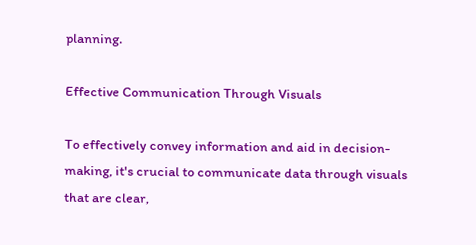planning.

Effective Communication Through Visuals

To effectively convey information and aid in decision-making, it's crucial to communicate data through visuals that are clear,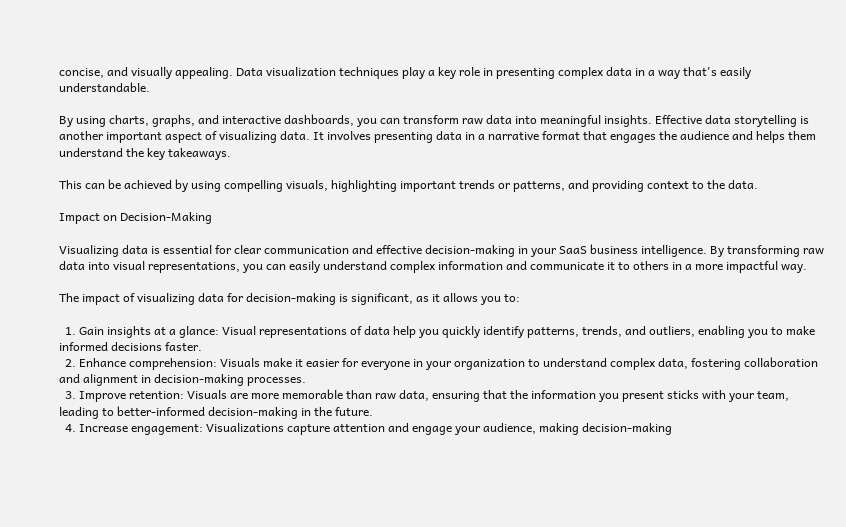concise, and visually appealing. Data visualization techniques play a key role in presenting complex data in a way that's easily understandable.

By using charts, graphs, and interactive dashboards, you can transform raw data into meaningful insights. Effective data storytelling is another important aspect of visualizing data. It involves presenting data in a narrative format that engages the audience and helps them understand the key takeaways.

This can be achieved by using compelling visuals, highlighting important trends or patterns, and providing context to the data.

Impact on Decision-Making

Visualizing data is essential for clear communication and effective decision-making in your SaaS business intelligence. By transforming raw data into visual representations, you can easily understand complex information and communicate it to others in a more impactful way.

The impact of visualizing data for decision-making is significant, as it allows you to:

  1. Gain insights at a glance: Visual representations of data help you quickly identify patterns, trends, and outliers, enabling you to make informed decisions faster.
  2. Enhance comprehension: Visuals make it easier for everyone in your organization to understand complex data, fostering collaboration and alignment in decision-making processes.
  3. Improve retention: Visuals are more memorable than raw data, ensuring that the information you present sticks with your team, leading to better-informed decision-making in the future.
  4. Increase engagement: Visualizations capture attention and engage your audience, making decision-making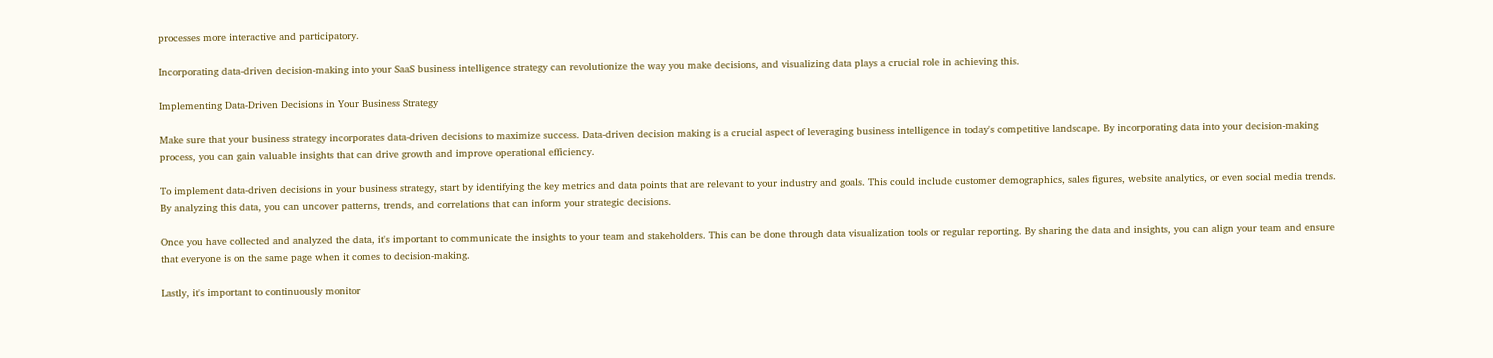processes more interactive and participatory.

Incorporating data-driven decision-making into your SaaS business intelligence strategy can revolutionize the way you make decisions, and visualizing data plays a crucial role in achieving this.

Implementing Data-Driven Decisions in Your Business Strategy

Make sure that your business strategy incorporates data-driven decisions to maximize success. Data-driven decision making is a crucial aspect of leveraging business intelligence in today's competitive landscape. By incorporating data into your decision-making process, you can gain valuable insights that can drive growth and improve operational efficiency.

To implement data-driven decisions in your business strategy, start by identifying the key metrics and data points that are relevant to your industry and goals. This could include customer demographics, sales figures, website analytics, or even social media trends. By analyzing this data, you can uncover patterns, trends, and correlations that can inform your strategic decisions.

Once you have collected and analyzed the data, it's important to communicate the insights to your team and stakeholders. This can be done through data visualization tools or regular reporting. By sharing the data and insights, you can align your team and ensure that everyone is on the same page when it comes to decision-making.

Lastly, it's important to continuously monitor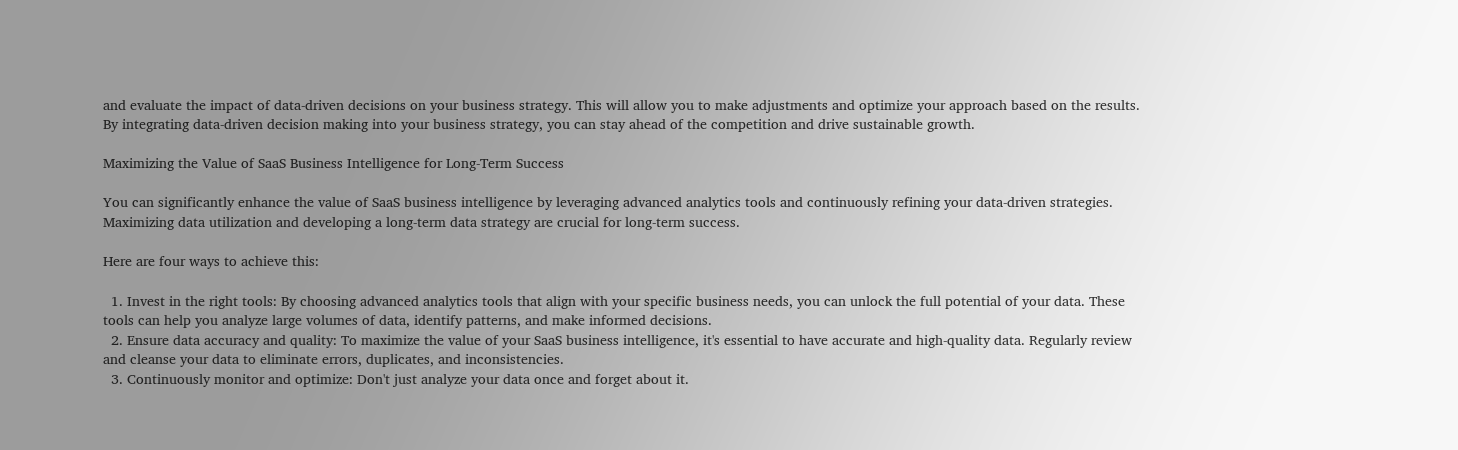and evaluate the impact of data-driven decisions on your business strategy. This will allow you to make adjustments and optimize your approach based on the results. By integrating data-driven decision making into your business strategy, you can stay ahead of the competition and drive sustainable growth.

Maximizing the Value of SaaS Business Intelligence for Long-Term Success

You can significantly enhance the value of SaaS business intelligence by leveraging advanced analytics tools and continuously refining your data-driven strategies. Maximizing data utilization and developing a long-term data strategy are crucial for long-term success.

Here are four ways to achieve this:

  1. Invest in the right tools: By choosing advanced analytics tools that align with your specific business needs, you can unlock the full potential of your data. These tools can help you analyze large volumes of data, identify patterns, and make informed decisions.
  2. Ensure data accuracy and quality: To maximize the value of your SaaS business intelligence, it's essential to have accurate and high-quality data. Regularly review and cleanse your data to eliminate errors, duplicates, and inconsistencies.
  3. Continuously monitor and optimize: Don't just analyze your data once and forget about it.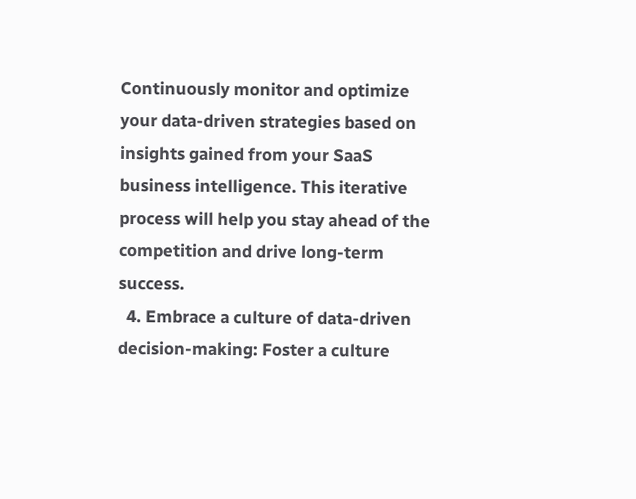Continuously monitor and optimize your data-driven strategies based on insights gained from your SaaS business intelligence. This iterative process will help you stay ahead of the competition and drive long-term success.
  4. Embrace a culture of data-driven decision-making: Foster a culture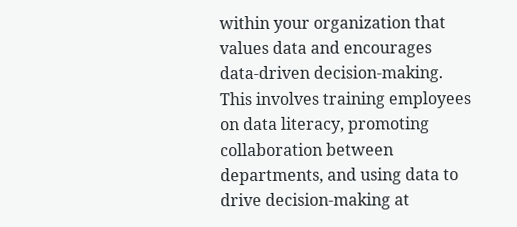within your organization that values data and encourages data-driven decision-making. This involves training employees on data literacy, promoting collaboration between departments, and using data to drive decision-making at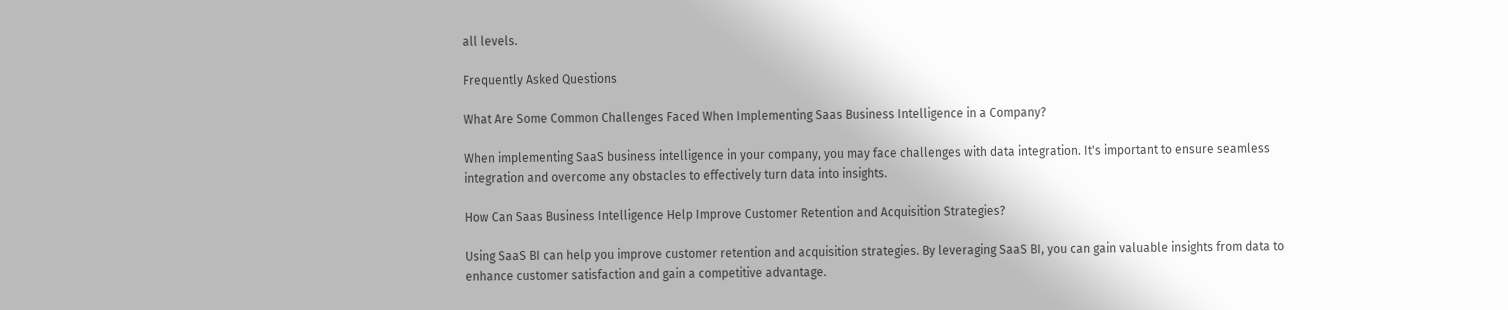all levels.

Frequently Asked Questions

What Are Some Common Challenges Faced When Implementing Saas Business Intelligence in a Company?

When implementing SaaS business intelligence in your company, you may face challenges with data integration. It's important to ensure seamless integration and overcome any obstacles to effectively turn data into insights.

How Can Saas Business Intelligence Help Improve Customer Retention and Acquisition Strategies?

Using SaaS BI can help you improve customer retention and acquisition strategies. By leveraging SaaS BI, you can gain valuable insights from data to enhance customer satisfaction and gain a competitive advantage.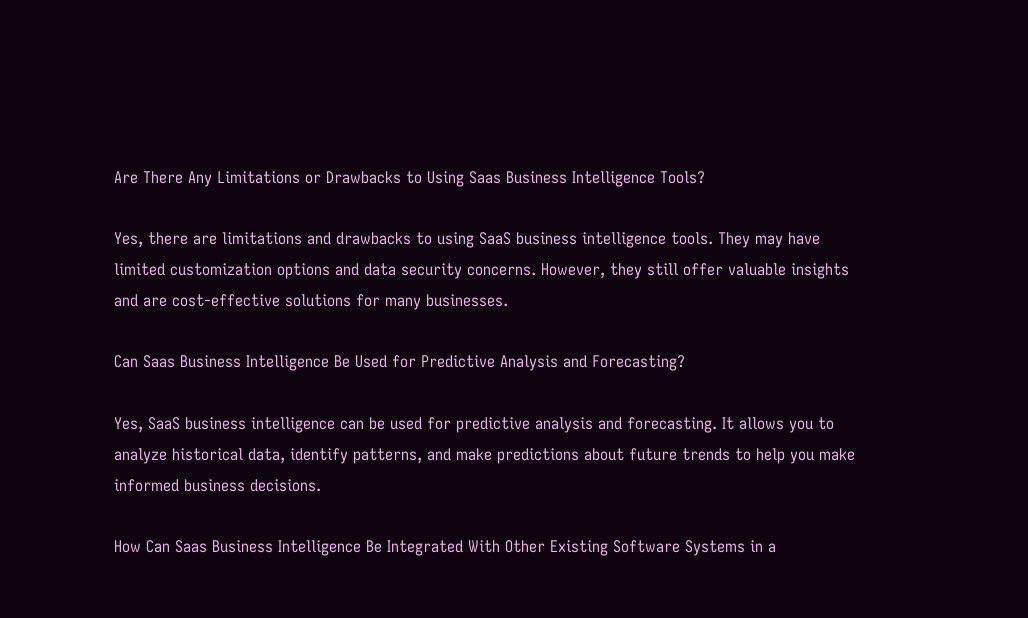Are There Any Limitations or Drawbacks to Using Saas Business Intelligence Tools?

Yes, there are limitations and drawbacks to using SaaS business intelligence tools. They may have limited customization options and data security concerns. However, they still offer valuable insights and are cost-effective solutions for many businesses.

Can Saas Business Intelligence Be Used for Predictive Analysis and Forecasting?

Yes, SaaS business intelligence can be used for predictive analysis and forecasting. It allows you to analyze historical data, identify patterns, and make predictions about future trends to help you make informed business decisions.

How Can Saas Business Intelligence Be Integrated With Other Existing Software Systems in a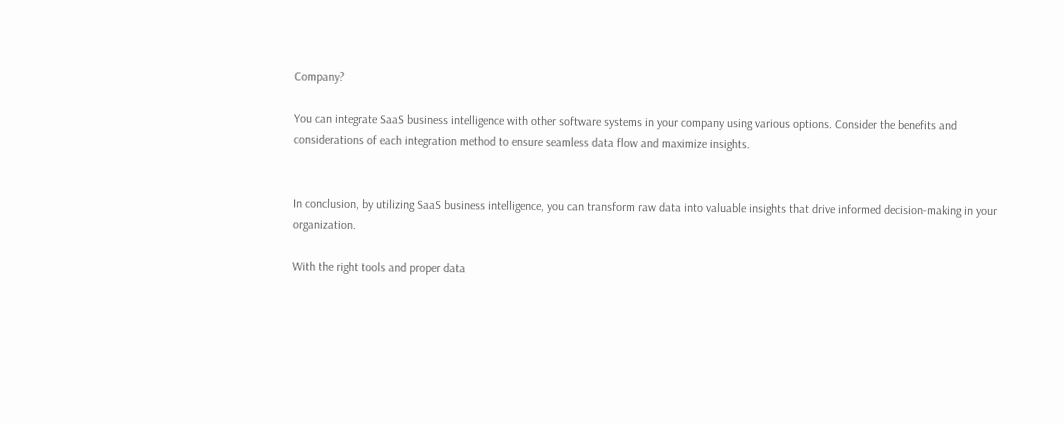Company?

You can integrate SaaS business intelligence with other software systems in your company using various options. Consider the benefits and considerations of each integration method to ensure seamless data flow and maximize insights.


In conclusion, by utilizing SaaS business intelligence, you can transform raw data into valuable insights that drive informed decision-making in your organization.

With the right tools and proper data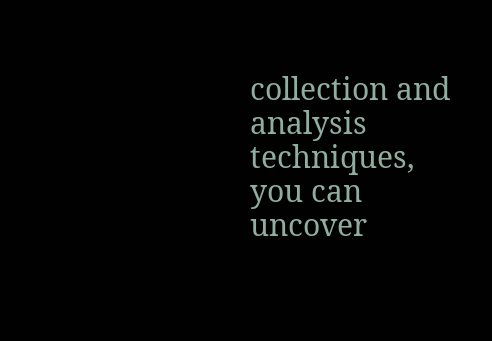collection and analysis techniques, you can uncover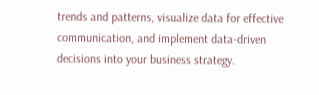trends and patterns, visualize data for effective communication, and implement data-driven decisions into your business strategy.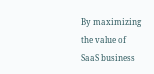By maximizing the value of SaaS business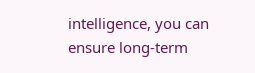intelligence, you can ensure long-term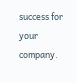success for your company.